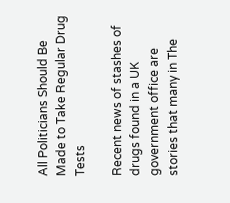All Politicians Should Be Made to Take Regular Drug Tests

Recent news of stashes of drugs found in a UK government office are stories that many in The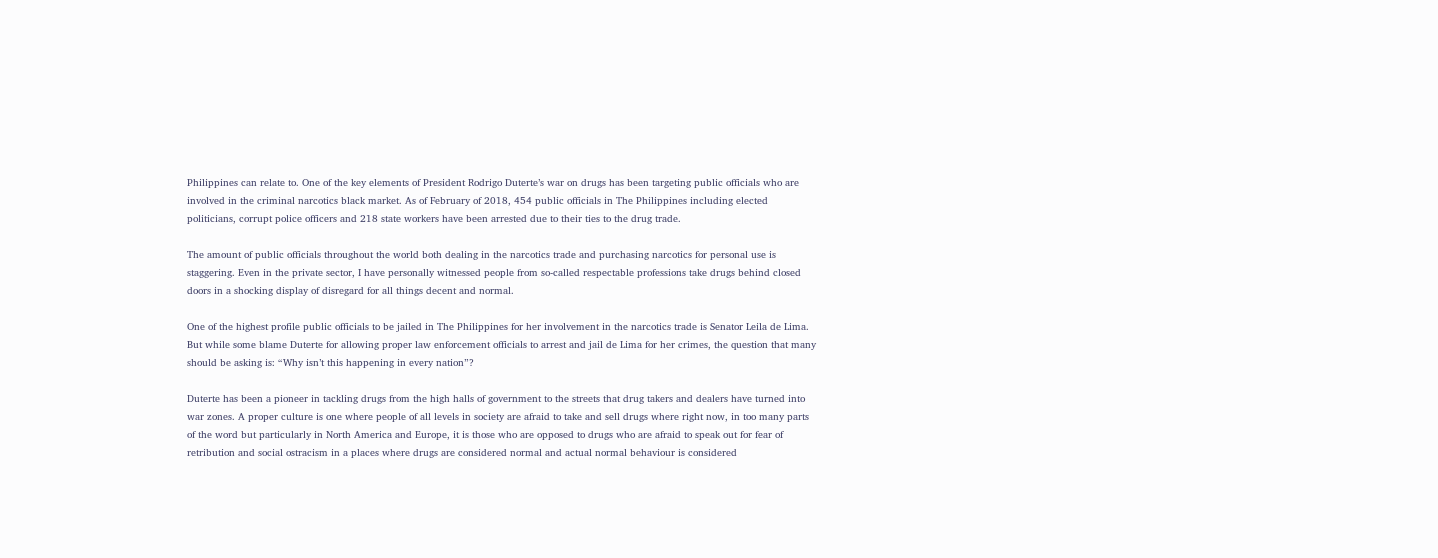Philippines can relate to. One of the key elements of President Rodrigo Duterte’s war on drugs has been targeting public officials who are involved in the criminal narcotics black market. As of February of 2018, 454 public officials in The Philippines including elected politicians, corrupt police officers and 218 state workers have been arrested due to their ties to the drug trade.

The amount of public officials throughout the world both dealing in the narcotics trade and purchasing narcotics for personal use is staggering. Even in the private sector, I have personally witnessed people from so-called respectable professions take drugs behind closed doors in a shocking display of disregard for all things decent and normal.

One of the highest profile public officials to be jailed in The Philippines for her involvement in the narcotics trade is Senator Leila de Lima. But while some blame Duterte for allowing proper law enforcement officials to arrest and jail de Lima for her crimes, the question that many should be asking is: “Why isn’t this happening in every nation”?

Duterte has been a pioneer in tackling drugs from the high halls of government to the streets that drug takers and dealers have turned into war zones. A proper culture is one where people of all levels in society are afraid to take and sell drugs where right now, in too many parts of the word but particularly in North America and Europe, it is those who are opposed to drugs who are afraid to speak out for fear of retribution and social ostracism in a places where drugs are considered normal and actual normal behaviour is considered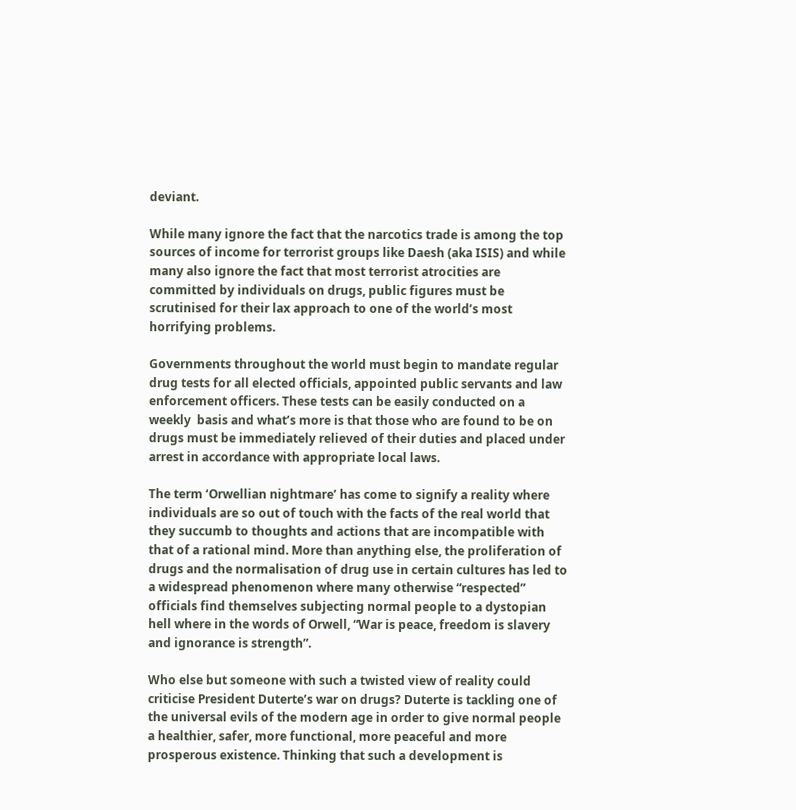deviant.

While many ignore the fact that the narcotics trade is among the top sources of income for terrorist groups like Daesh (aka ISIS) and while many also ignore the fact that most terrorist atrocities are committed by individuals on drugs, public figures must be scrutinised for their lax approach to one of the world’s most horrifying problems.

Governments throughout the world must begin to mandate regular drug tests for all elected officials, appointed public servants and law enforcement officers. These tests can be easily conducted on a weekly  basis and what’s more is that those who are found to be on drugs must be immediately relieved of their duties and placed under arrest in accordance with appropriate local laws.

The term ‘Orwellian nightmare’ has come to signify a reality where individuals are so out of touch with the facts of the real world that they succumb to thoughts and actions that are incompatible with that of a rational mind. More than anything else, the proliferation of drugs and the normalisation of drug use in certain cultures has led to a widespread phenomenon where many otherwise “respected” officials find themselves subjecting normal people to a dystopian  hell where in the words of Orwell, “War is peace, freedom is slavery and ignorance is strength”.

Who else but someone with such a twisted view of reality could criticise President Duterte’s war on drugs? Duterte is tackling one of the universal evils of the modern age in order to give normal people a healthier, safer, more functional, more peaceful and more prosperous existence. Thinking that such a development is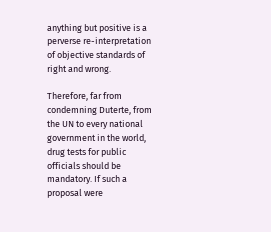anything but positive is a perverse re-interpretation of objective standards of right and wrong.

Therefore, far from condemning Duterte, from the UN to every national government in the world, drug tests for public officials should be mandatory. If such a proposal were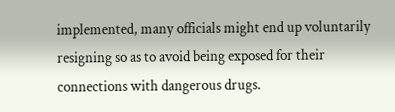implemented, many officials might end up voluntarily resigning so as to avoid being exposed for their connections with dangerous drugs.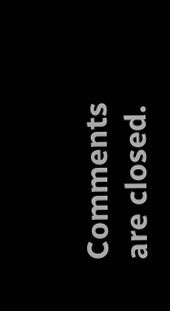Comments are closed.